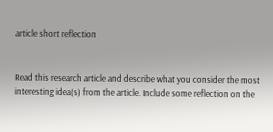article short reflection


Read this research article and describe what you consider the most interesting idea(s) from the article. Include some reflection on the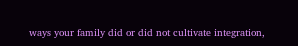ways your family did or did not cultivate integration,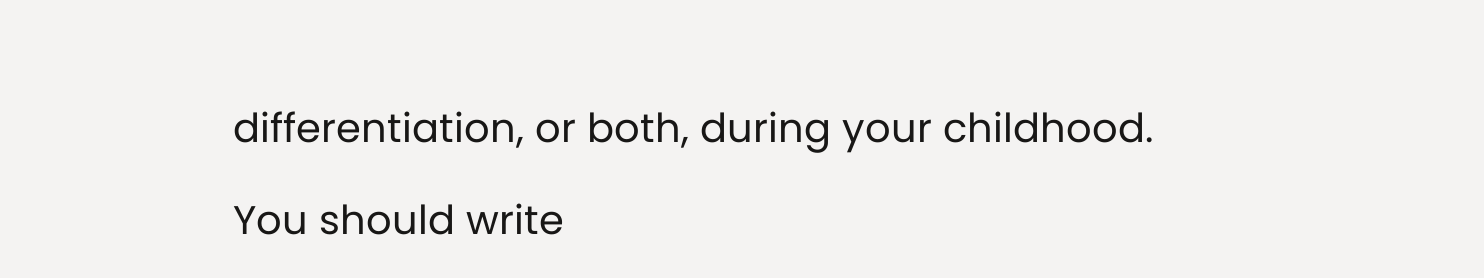differentiation, or both, during your childhood.

You should write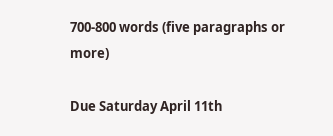700-800 words (five paragraphs or more)

Due Saturday April 11th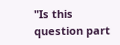"Is this question part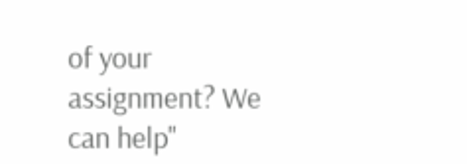of your assignment? We can help"